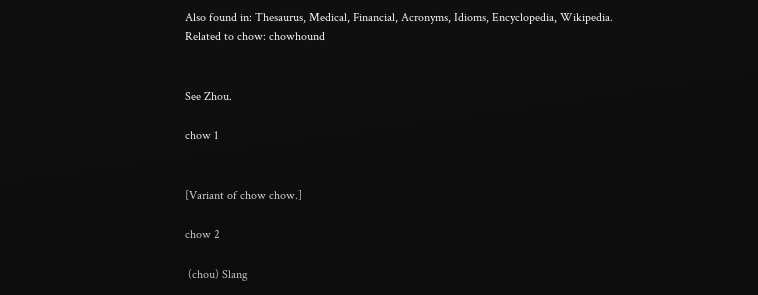Also found in: Thesaurus, Medical, Financial, Acronyms, Idioms, Encyclopedia, Wikipedia.
Related to chow: chowhound


See Zhou.

chow 1


[Variant of chow chow.]

chow 2

 (chou) Slang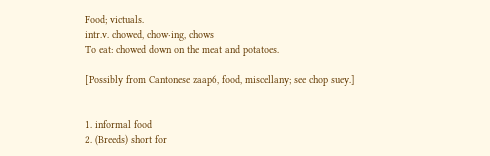Food; victuals.
intr.v. chowed, chow·ing, chows
To eat: chowed down on the meat and potatoes.

[Possibly from Cantonese zaap6, food, miscellany; see chop suey.]


1. informal food
2. (Breeds) short for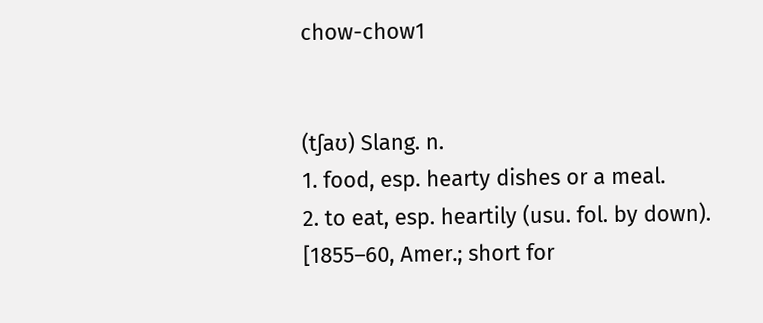chow-chow1


(tʃaʊ) Slang. n.
1. food, esp. hearty dishes or a meal.
2. to eat, esp. heartily (usu. fol. by down).
[1855–60, Amer.; short for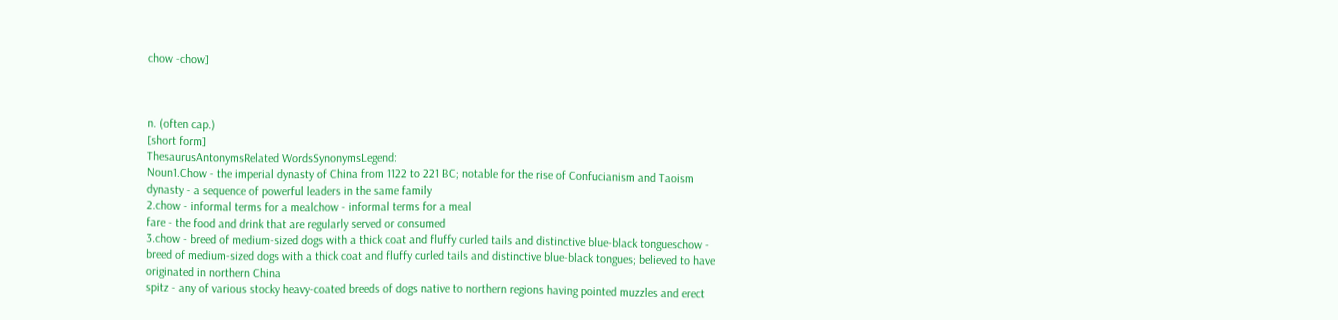chow -chow]



n. (often cap.)
[short form]
ThesaurusAntonymsRelated WordsSynonymsLegend:
Noun1.Chow - the imperial dynasty of China from 1122 to 221 BC; notable for the rise of Confucianism and Taoism
dynasty - a sequence of powerful leaders in the same family
2.chow - informal terms for a mealchow - informal terms for a meal
fare - the food and drink that are regularly served or consumed
3.chow - breed of medium-sized dogs with a thick coat and fluffy curled tails and distinctive blue-black tongueschow - breed of medium-sized dogs with a thick coat and fluffy curled tails and distinctive blue-black tongues; believed to have originated in northern China
spitz - any of various stocky heavy-coated breeds of dogs native to northern regions having pointed muzzles and erect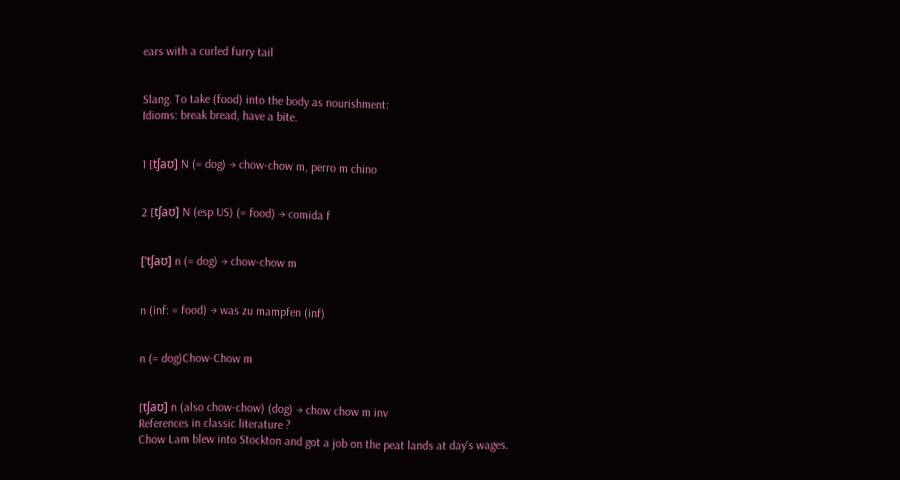ears with a curled furry tail


Slang. To take (food) into the body as nourishment:
Idioms: break bread, have a bite.


1 [tʃaʊ] N (= dog) → chow-chow m, perro m chino


2 [tʃaʊ] N (esp US) (= food) → comida f


[ˈtʃaʊ] n (= dog) → chow-chow m


n (inf: = food) → was zu mampfen (inf)


n (= dog)Chow-Chow m


[tʃaʊ] n (also chow-chow) (dog) → chow chow m inv
References in classic literature ?
Chow Lam blew into Stockton and got a job on the peat lands at day's wages.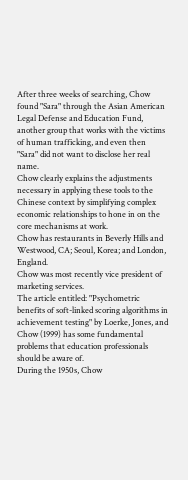After three weeks of searching, Chow found "Sara" through the Asian American Legal Defense and Education Fund, another group that works with the victims of human trafficking, and even then "Sara" did not want to disclose her real name.
Chow clearly explains the adjustments necessary in applying these tools to the Chinese context by simplifying complex economic relationships to hone in on the core mechanisms at work.
Chow has restaurants in Beverly Hills and Westwood, CA; Seoul, Korea; and London, England.
Chow was most recently vice president of marketing services.
The article entitled: "Psychometric benefits of soft-linked scoring algorithms in achievement testing" by Loerke, Jones, and Chow (1999) has some fundamental problems that education professionals should be aware of.
During the 1950s, Chow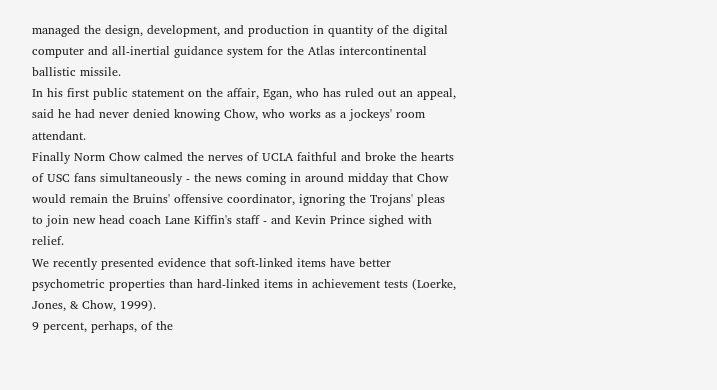managed the design, development, and production in quantity of the digital computer and all-inertial guidance system for the Atlas intercontinental ballistic missile.
In his first public statement on the affair, Egan, who has ruled out an appeal, said he had never denied knowing Chow, who works as a jockeys' room attendant.
Finally Norm Chow calmed the nerves of UCLA faithful and broke the hearts of USC fans simultaneously - the news coming in around midday that Chow would remain the Bruins' offensive coordinator, ignoring the Trojans' pleas to join new head coach Lane Kiffin's staff - and Kevin Prince sighed with relief.
We recently presented evidence that soft-linked items have better psychometric properties than hard-linked items in achievement tests (Loerke, Jones, & Chow, 1999).
9 percent, perhaps, of the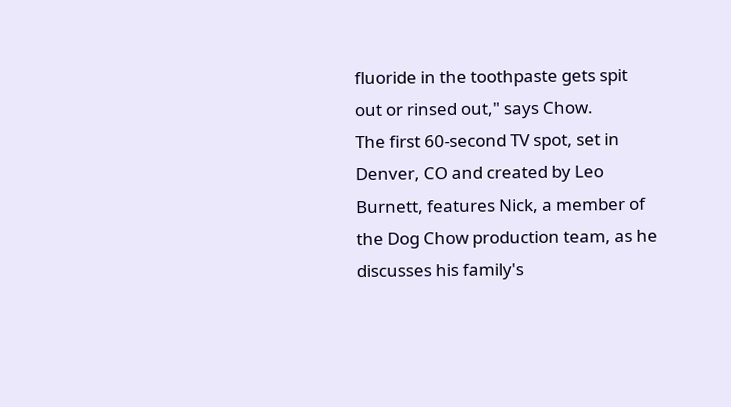fluoride in the toothpaste gets spit out or rinsed out," says Chow.
The first 60-second TV spot, set in Denver, CO and created by Leo Burnett, features Nick, a member of the Dog Chow production team, as he discusses his family's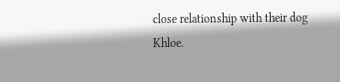close relationship with their dog Khloe.